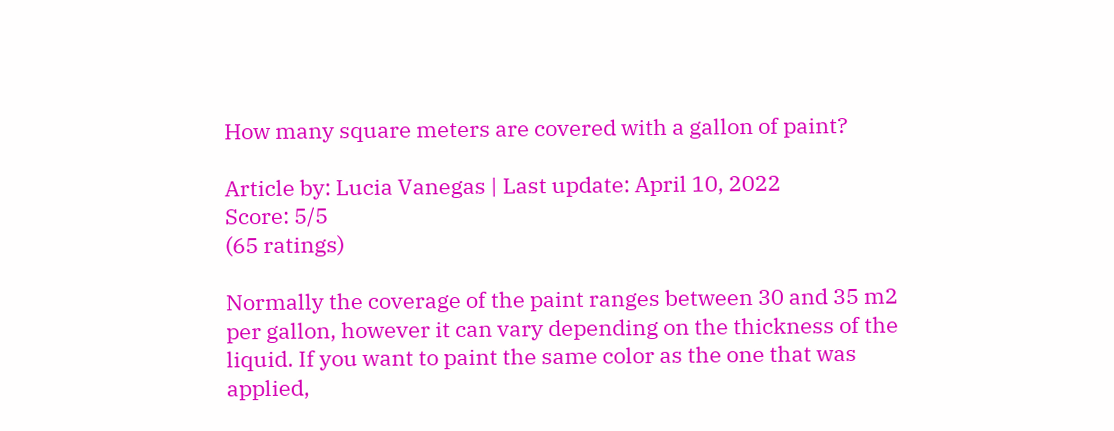How many square meters are covered with a gallon of paint?

Article by: Lucia Vanegas | Last update: April 10, 2022
Score: 5/5
(65 ratings)

Normally the coverage of the paint ranges between 30 and 35 m2 per gallon, however it can vary depending on the thickness of the liquid. If you want to paint the same color as the one that was applied,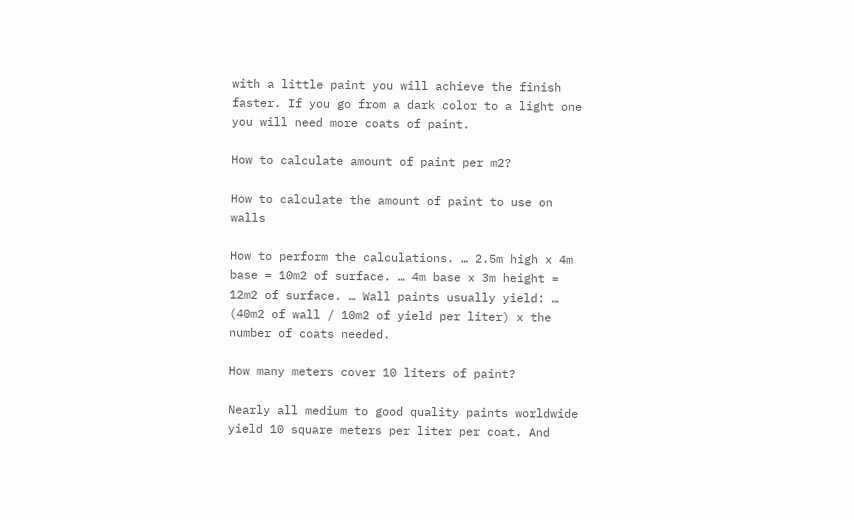with a little paint you will achieve the finish faster. If you go from a dark color to a light one you will need more coats of paint.

How to calculate amount of paint per m2?

How to calculate the amount of paint to use on walls

How to perform the calculations. … 2.5m high x 4m base = 10m2 of surface. … 4m base x 3m height = 12m2 of surface. … Wall paints usually yield: … (40m2 of wall / 10m2 of yield per liter) x the number of coats needed.

How many meters cover 10 liters of paint?

Nearly all medium to good quality paints worldwide yield 10 square meters per liter per coat. And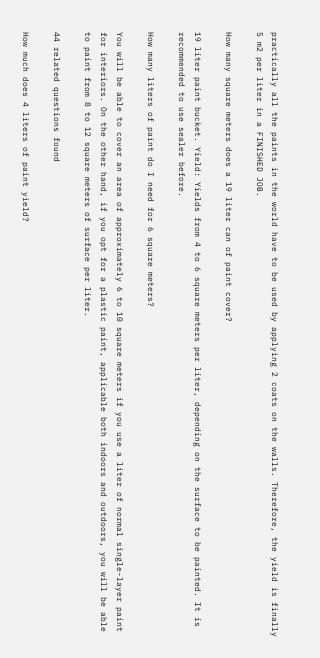practically all the paints in the world have to be used by applying 2 coats on the walls. Therefore, the yield is finally 5 m2 per liter in a FINISHED JOB.

How many square meters does a 19 liter can of paint cover?

19 liter paint bucket. Yield: Yields from 4 to 6 square meters per liter, depending on the surface to be painted. It is recommended to use sealer before.

How many liters of paint do I need for 6 square meters?

You will be able to cover an area of approximately 6 to 10 square meters if you use a liter of normal single-layer paint for interiors. On the other hand, if you opt for a plastic paint, applicable both indoors and outdoors, you will be able to paint from 8 to 12 square meters of surface per liter.

44 related questions found

How much does 4 liters of paint yield?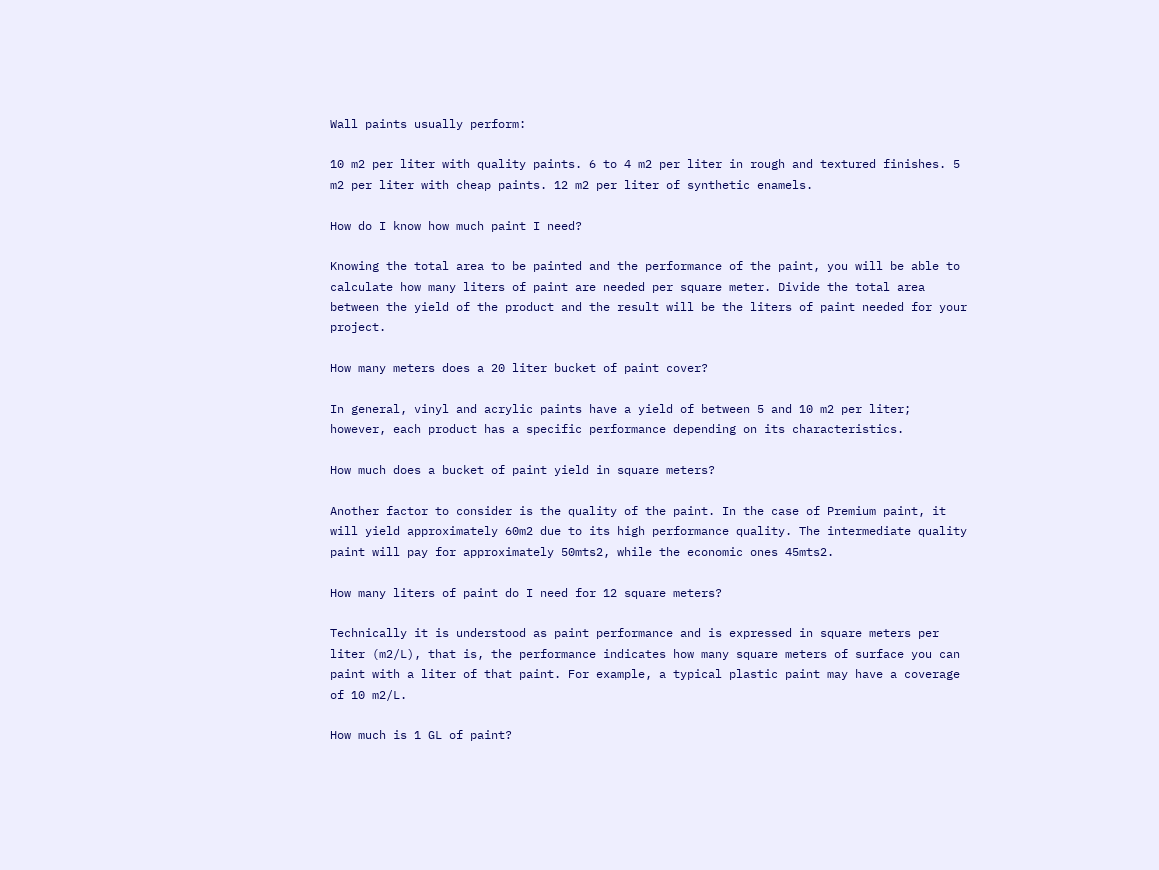Wall paints usually perform:

10 m2 per liter with quality paints. 6 to 4 m2 per liter in rough and textured finishes. 5 m2 per liter with cheap paints. 12 m2 per liter of synthetic enamels.

How do I know how much paint I need?

Knowing the total area to be painted and the performance of the paint, you will be able to calculate how many liters of paint are needed per square meter. Divide the total area between the yield of the product and the result will be the liters of paint needed for your project.

How many meters does a 20 liter bucket of paint cover?

In general, vinyl and acrylic paints have a yield of between 5 and 10 m2 per liter; however, each product has a specific performance depending on its characteristics.

How much does a bucket of paint yield in square meters?

Another factor to consider is the quality of the paint. In the case of Premium paint, it will yield approximately 60m2 due to its high performance quality. The intermediate quality paint will pay for approximately 50mts2, while the economic ones 45mts2.

How many liters of paint do I need for 12 square meters?

Technically it is understood as paint performance and is expressed in square meters per liter (m2/L), that is, the performance indicates how many square meters of surface you can paint with a liter of that paint. For example, a typical plastic paint may have a coverage of 10 m2/L.

How much is 1 GL of paint?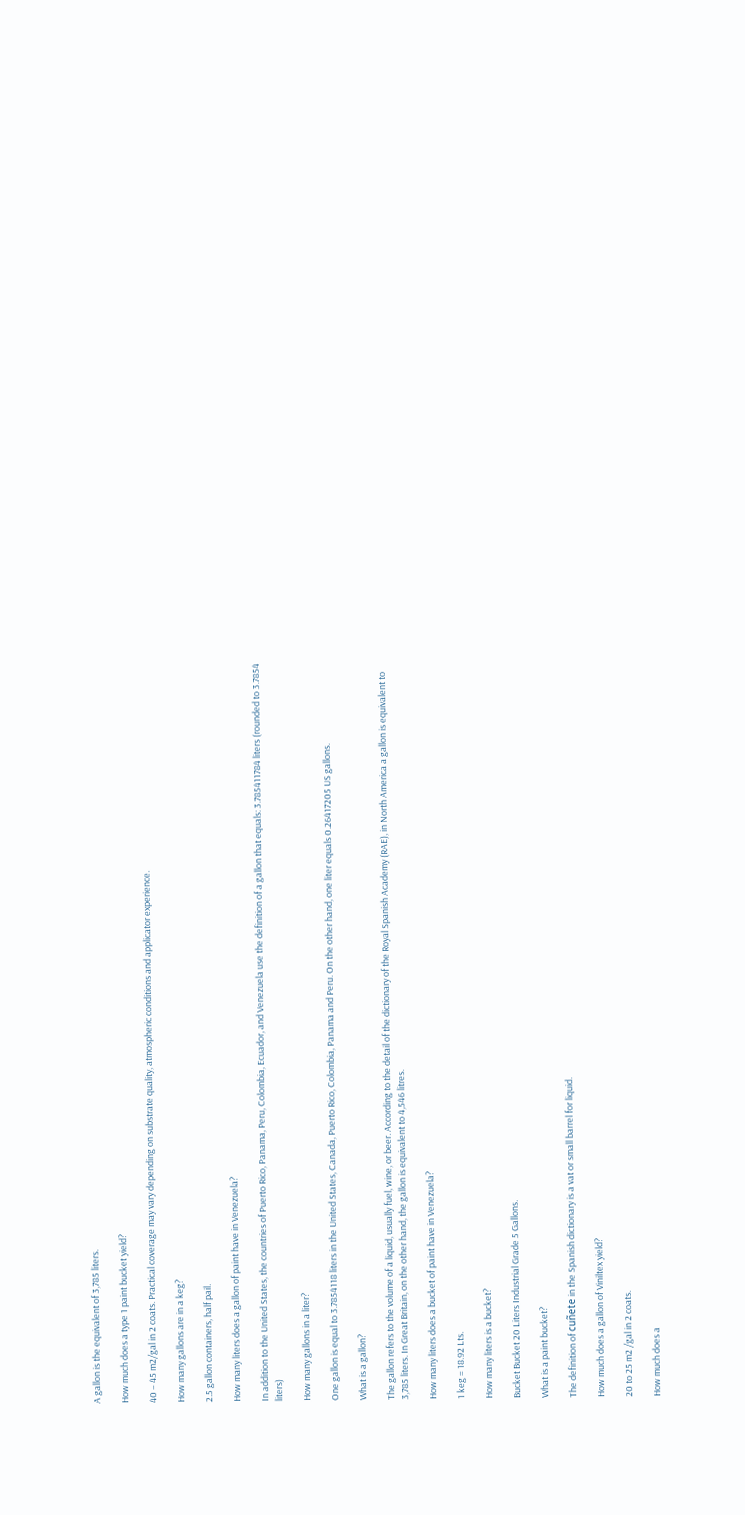A gallon is the equivalent of 3,785 liters.

How much does a type 1 paint bucket yield?

40 – 45 m2/gal in 2 coats. Practical coverage may vary depending on substrate quality, atmospheric conditions and applicator experience.

How many gallons are in a keg?

2.5 gallon containers, half pail.

How many liters does a gallon of paint have in Venezuela?

In addition to the United States, the countries of Puerto Rico, Panama, Peru, Colombia, Ecuador, and Venezuela use the definition of a gallon that equals: 3.785411784 liters (rounded to 3.7854 liters)

How many gallons in a liter?

One gallon is equal to 3.7854118 liters in the United States, Canada, Puerto Rico, Colombia, Panama and Peru. On the other hand, one liter equals 0.26417205 US gallons.

What is a gallon?

The gallon refers to the volume of a liquid, usually fuel, wine, or beer. According to the detail of the dictionary of the Royal Spanish Academy (RAE), in North America a gallon is equivalent to 3,785 liters. In Great Britain, on the other hand, the gallon is equivalent to 4,546 litres.

How many liters does a bucket of paint have in Venezuela?

1 keg = 18.92 Lts.

How many liters is a bucket?

Bucket Bucket 20 Liters Industrial Grade 5 Gallons.

What is a paint bucket?

The definition of cuñete in the Spanish dictionary is a vat or small barrel for liquid.

How much does a gallon of Viniltex yield?

20 to 25 m2 /gal in 2 coats.

How much does a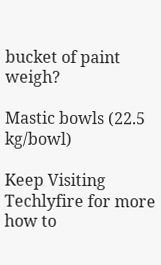bucket of paint weigh?

Mastic bowls (22.5 kg/bowl)

Keep Visiting Techlyfire for more how to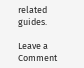related guides.

Leave a Comment